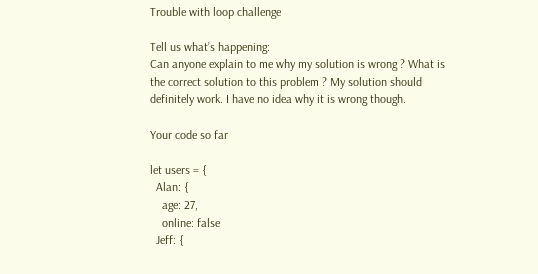Trouble with loop challenge

Tell us what’s happening:
Can anyone explain to me why my solution is wrong ? What is the correct solution to this problem ? My solution should definitely work. I have no idea why it is wrong though.

Your code so far

let users = {
  Alan: {
    age: 27,
    online: false
  Jeff: {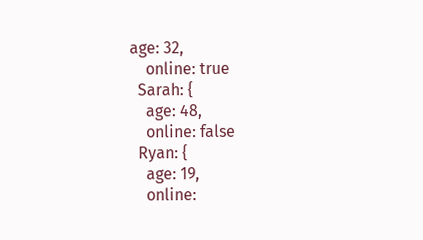age: 32,
    online: true
  Sarah: {
    age: 48,
    online: false
  Ryan: {
    age: 19,
    online: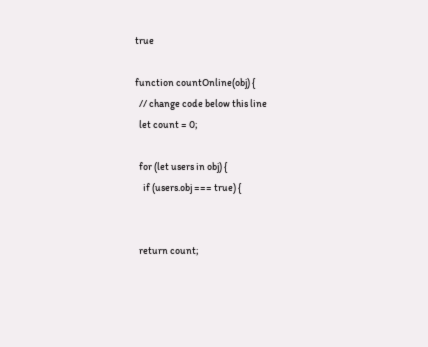true

function countOnline(obj) {
  // change code below this line
  let count = 0;

  for (let users in obj) {
    if (users.obj === true) {


  return count;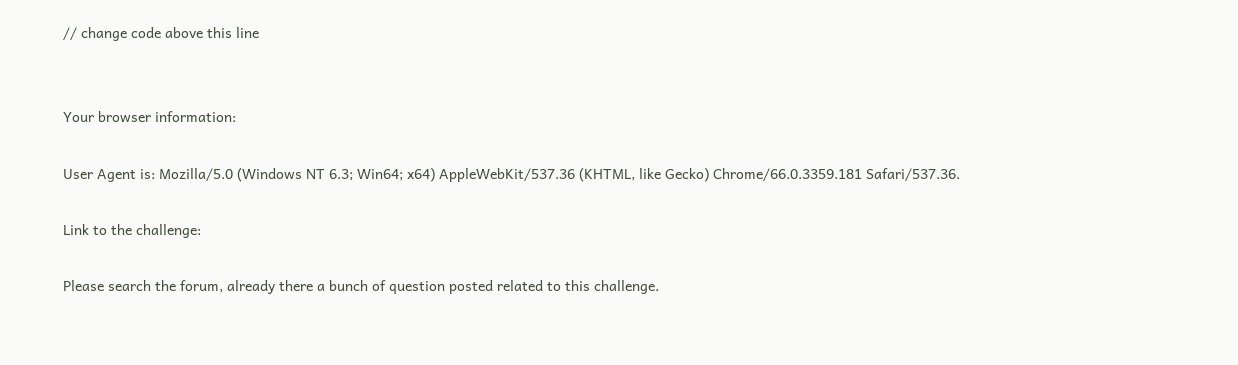// change code above this line


Your browser information:

User Agent is: Mozilla/5.0 (Windows NT 6.3; Win64; x64) AppleWebKit/537.36 (KHTML, like Gecko) Chrome/66.0.3359.181 Safari/537.36.

Link to the challenge:

Please search the forum, already there a bunch of question posted related to this challenge.